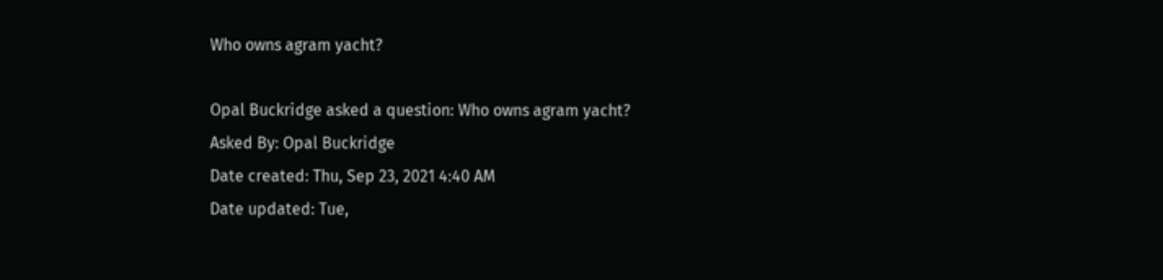Who owns agram yacht?

Opal Buckridge asked a question: Who owns agram yacht?
Asked By: Opal Buckridge
Date created: Thu, Sep 23, 2021 4:40 AM
Date updated: Tue,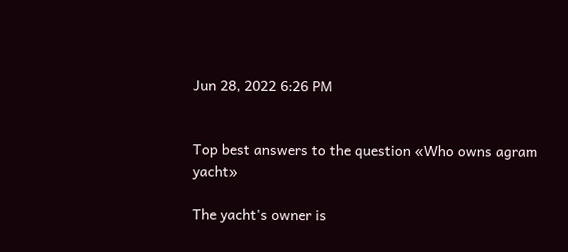Jun 28, 2022 6:26 PM


Top best answers to the question «Who owns agram yacht»

The yacht's owner is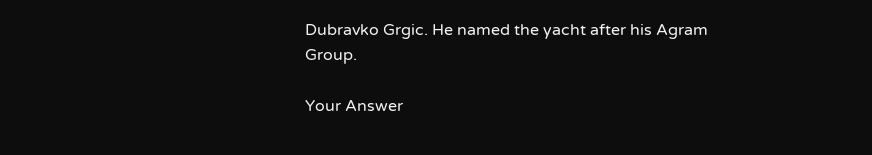Dubravko Grgic. He named the yacht after his Agram Group.

Your Answer